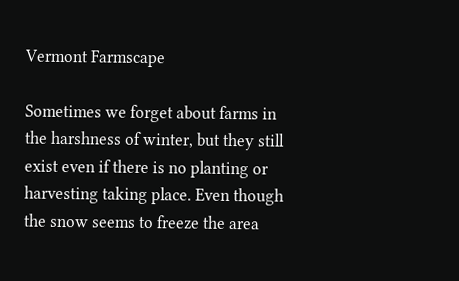Vermont Farmscape

Sometimes we forget about farms in the harshness of winter, but they still exist even if there is no planting or harvesting taking place. Even though the snow seems to freeze the area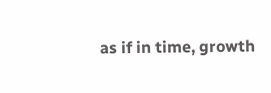as if in time, growth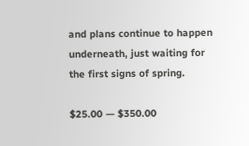and plans continue to happen underneath, just waiting for the first signs of spring.

$25.00 — $350.00